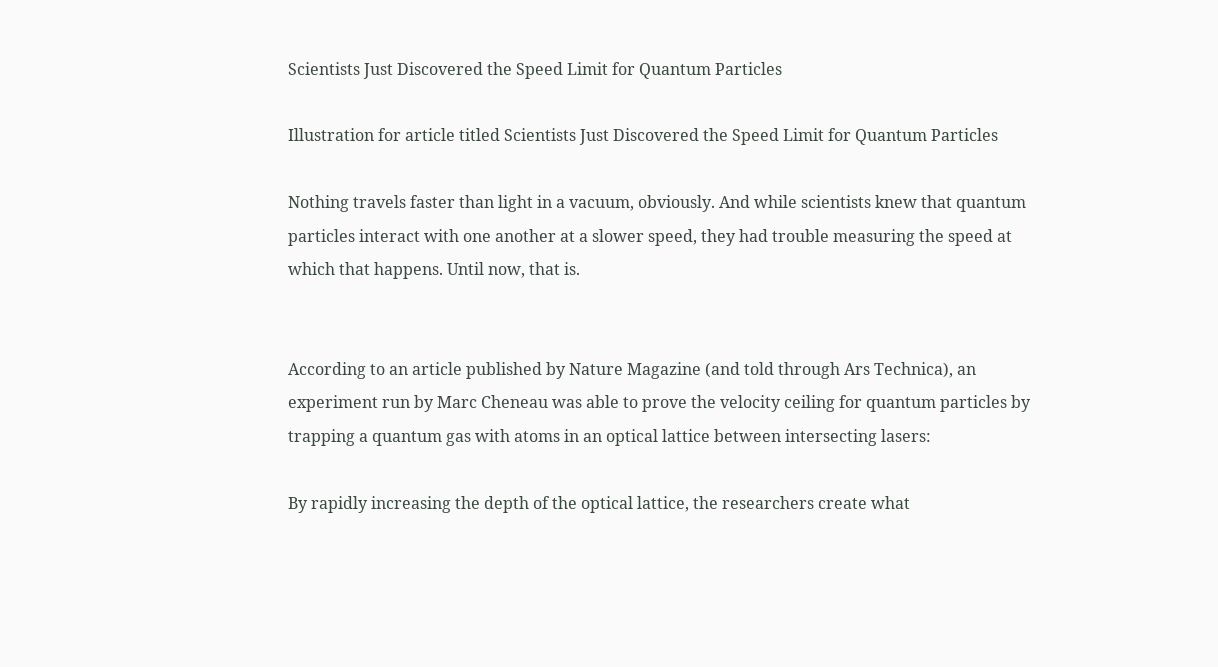Scientists Just Discovered the Speed Limit for Quantum Particles

Illustration for article titled Scientists Just Discovered the Speed Limit for Quantum Particles

Nothing travels faster than light in a vacuum, obviously. And while scientists knew that quantum particles interact with one another at a slower speed, they had trouble measuring the speed at which that happens. Until now, that is.


According to an article published by Nature Magazine (and told through Ars Technica), an experiment run by Marc Cheneau was able to prove the velocity ceiling for quantum particles by trapping a quantum gas with atoms in an optical lattice between intersecting lasers:

By rapidly increasing the depth of the optical lattice, the researchers create what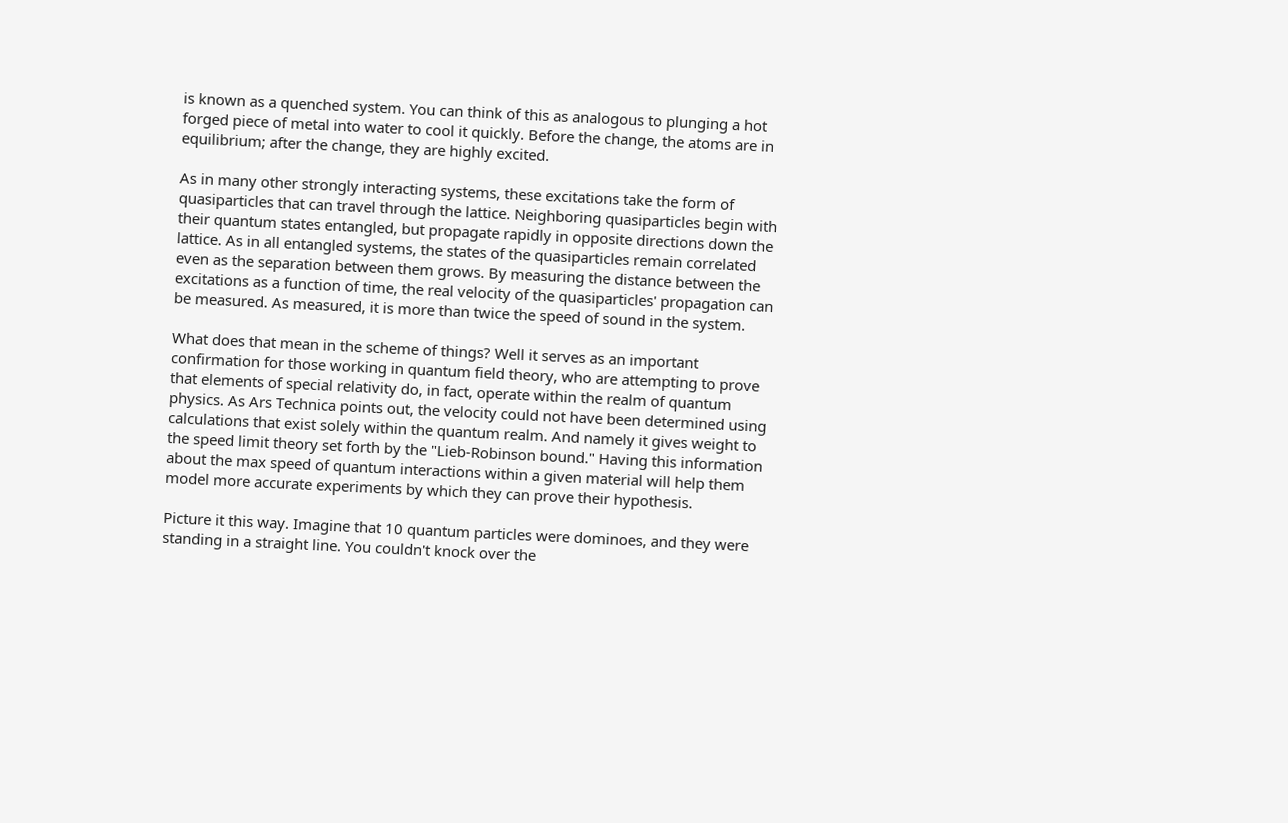is known as a quenched system. You can think of this as analogous to plunging a hot forged piece of metal into water to cool it quickly. Before the change, the atoms are in equilibrium; after the change, they are highly excited.

As in many other strongly interacting systems, these excitations take the form of quasiparticles that can travel through the lattice. Neighboring quasiparticles begin with their quantum states entangled, but propagate rapidly in opposite directions down the lattice. As in all entangled systems, the states of the quasiparticles remain correlated even as the separation between them grows. By measuring the distance between the excitations as a function of time, the real velocity of the quasiparticles' propagation can be measured. As measured, it is more than twice the speed of sound in the system.

What does that mean in the scheme of things? Well it serves as an important confirmation for those working in quantum field theory, who are attempting to prove that elements of special relativity do, in fact, operate within the realm of quantum physics. As Ars Technica points out, the velocity could not have been determined using calculations that exist solely within the quantum realm. And namely it gives weight to the speed limit theory set forth by the "Lieb-Robinson bound." Having this information about the max speed of quantum interactions within a given material will help them model more accurate experiments by which they can prove their hypothesis.

Picture it this way. Imagine that 10 quantum particles were dominoes, and they were standing in a straight line. You couldn't knock over the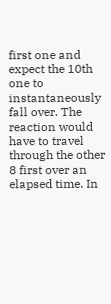first one and expect the 10th one to instantaneously fall over. The reaction would have to travel through the other 8 first over an elapsed time. In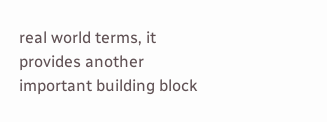real world terms, it provides another important building block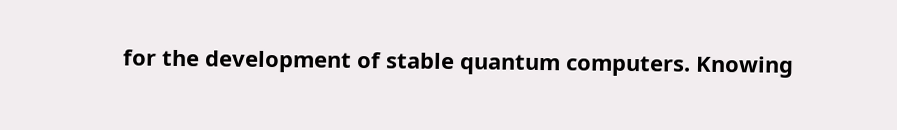for the development of stable quantum computers. Knowing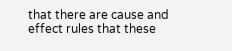that there are cause and effect rules that these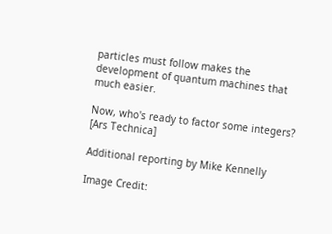particles must follow makes the development of quantum machines that much easier.

Now, who's ready to factor some integers? [Ars Technica]

Additional reporting by Mike Kennelly

Image Credit: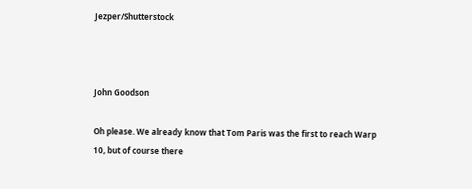Jezper/Shutterstock



John Goodson

Oh please. We already know that Tom Paris was the first to reach Warp 10, but of course there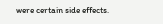were certain side effects.